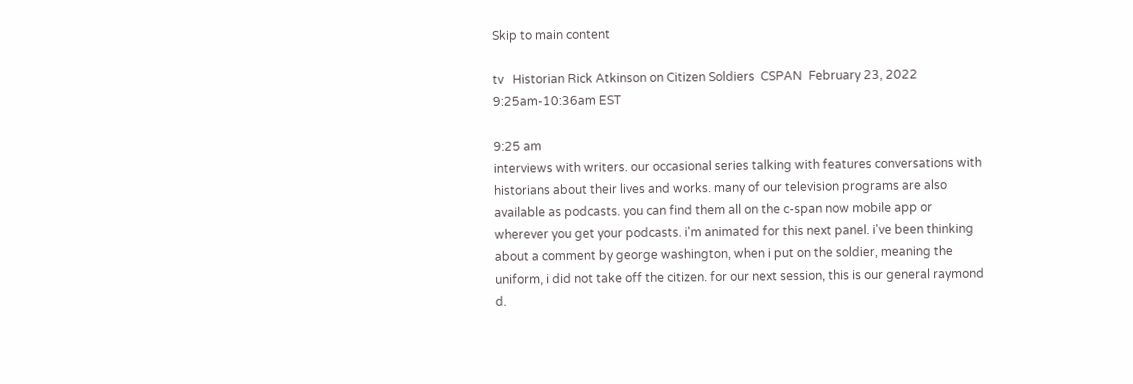Skip to main content

tv   Historian Rick Atkinson on Citizen Soldiers  CSPAN  February 23, 2022 9:25am-10:36am EST

9:25 am
interviews with writers. our occasional series talking with features conversations with historians about their lives and works. many of our television programs are also available as podcasts. you can find them all on the c-span now mobile app or wherever you get your podcasts. i'm animated for this next panel. i've been thinking about a comment by george washington, when i put on the soldier, meaning the uniform, i did not take off the citizen. for our next session, this is our general raymond d.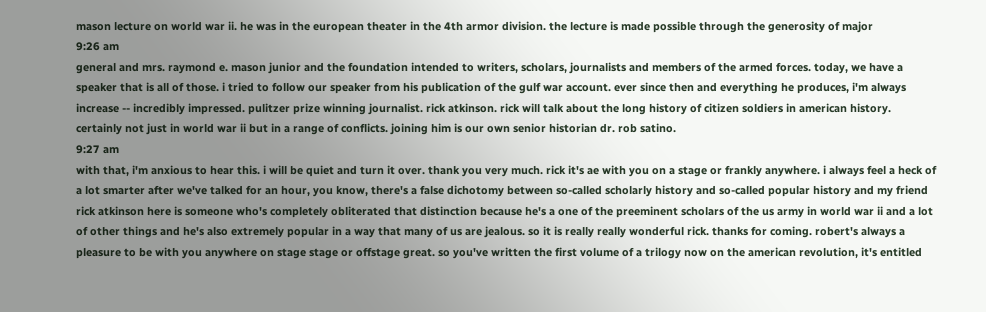mason lecture on world war ii. he was in the european theater in the 4th armor division. the lecture is made possible through the generosity of major
9:26 am
general and mrs. raymond e. mason junior and the foundation intended to writers, scholars, journalists and members of the armed forces. today, we have a speaker that is all of those. i tried to follow our speaker from his publication of the gulf war account. ever since then and everything he produces, i'm always increase -- incredibly impressed. pulitzer prize winning journalist. rick atkinson. rick will talk about the long history of citizen soldiers in american history. certainly not just in world war ii but in a range of conflicts. joining him is our own senior historian dr. rob satino.
9:27 am
with that, i'm anxious to hear this. i will be quiet and turn it over. thank you very much. rick it's ae with you on a stage or frankly anywhere. i always feel a heck of a lot smarter after we've talked for an hour, you know, there's a false dichotomy between so-called scholarly history and so-called popular history and my friend rick atkinson here is someone who's completely obliterated that distinction because he's a one of the preeminent scholars of the us army in world war ii and a lot of other things and he's also extremely popular in a way that many of us are jealous. so it is really really wonderful rick. thanks for coming. robert's always a pleasure to be with you anywhere on stage stage or offstage great. so you've written the first volume of a trilogy now on the american revolution, it's entitled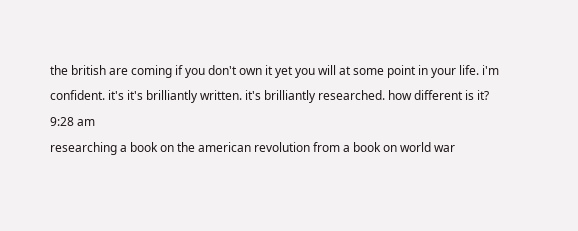the british are coming if you don't own it yet you will at some point in your life. i'm confident. it's it's brilliantly written. it's brilliantly researched. how different is it?
9:28 am
researching a book on the american revolution from a book on world war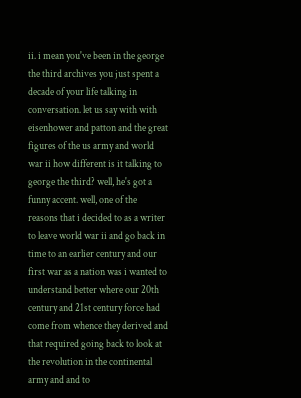ii. i mean you've been in the george the third archives you just spent a decade of your life talking in conversation. let us say with with eisenhower and patton and the great figures of the us army and world war ii how different is it talking to george the third? well, he's got a funny accent. well, one of the reasons that i decided to as a writer to leave world war ii and go back in time to an earlier century and our first war as a nation was i wanted to understand better where our 20th century and 21st century force had come from whence they derived and that required going back to look at the revolution in the continental army and and to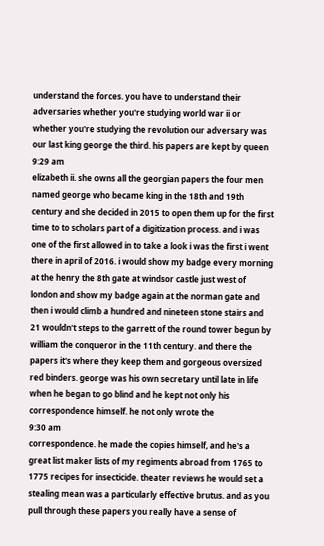understand the forces. you have to understand their adversaries whether you're studying world war ii or whether you're studying the revolution our adversary was our last king george the third. his papers are kept by queen
9:29 am
elizabeth ii. she owns all the georgian papers the four men named george who became king in the 18th and 19th century and she decided in 2015 to open them up for the first time to to scholars part of a digitization process. and i was one of the first allowed in to take a look i was the first i went there in april of 2016. i would show my badge every morning at the henry the 8th gate at windsor castle just west of london and show my badge again at the norman gate and then i would climb a hundred and nineteen stone stairs and 21 wouldn't steps to the garrett of the round tower begun by william the conqueror in the 11th century. and there the papers it's where they keep them and gorgeous oversized red binders. george was his own secretary until late in life when he began to go blind and he kept not only his correspondence himself. he not only wrote the
9:30 am
correspondence. he made the copies himself, and he's a great list maker lists of my regiments abroad from 1765 to 1775 recipes for insecticide. theater reviews he would set a stealing mean was a particularly effective brutus. and as you pull through these papers you really have a sense of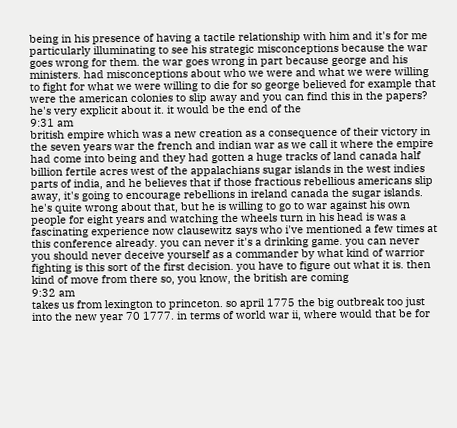being in his presence of having a tactile relationship with him and it's for me particularly illuminating to see his strategic misconceptions because the war goes wrong for them. the war goes wrong in part because george and his ministers. had misconceptions about who we were and what we were willing to fight for what we were willing to die for so george believed for example that were the american colonies to slip away and you can find this in the papers? he's very explicit about it. it would be the end of the
9:31 am
british empire which was a new creation as a consequence of their victory in the seven years war the french and indian war as we call it where the empire had come into being and they had gotten a huge tracks of land canada half billion fertile acres west of the appalachians sugar islands in the west indies parts of india, and he believes that if those fractious rebellious americans slip away, it's going to encourage rebellions in ireland canada the sugar islands. he's quite wrong about that, but he is willing to go to war against his own people for eight years and watching the wheels turn in his head is was a fascinating experience now clausewitz says who i've mentioned a few times at this conference already. you can never it's a drinking game. you can never you should never deceive yourself as a commander by what kind of warrior fighting is this sort of the first decision. you have to figure out what it is. then kind of move from there so, you know, the british are coming
9:32 am
takes us from lexington to princeton. so april 1775 the big outbreak too just into the new year 70 1777. in terms of world war ii, where would that be for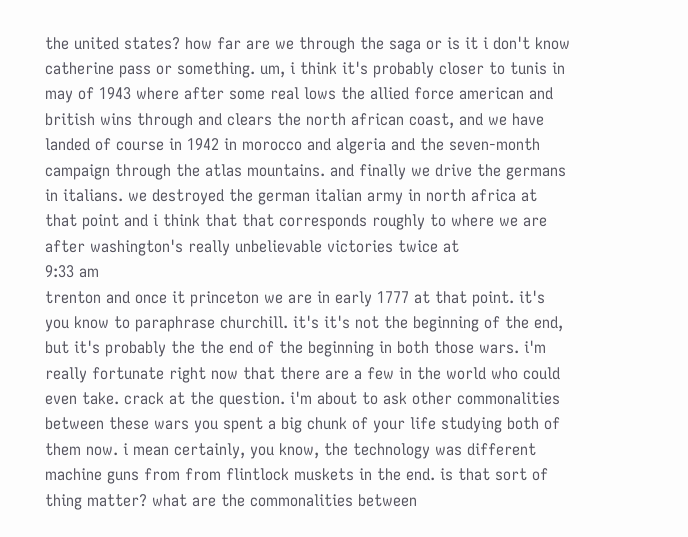the united states? how far are we through the saga or is it i don't know catherine pass or something. um, i think it's probably closer to tunis in may of 1943 where after some real lows the allied force american and british wins through and clears the north african coast, and we have landed of course in 1942 in morocco and algeria and the seven-month campaign through the atlas mountains. and finally we drive the germans in italians. we destroyed the german italian army in north africa at that point and i think that that corresponds roughly to where we are after washington's really unbelievable victories twice at
9:33 am
trenton and once it princeton we are in early 1777 at that point. it's you know to paraphrase churchill. it's it's not the beginning of the end, but it's probably the the end of the beginning in both those wars. i'm really fortunate right now that there are a few in the world who could even take. crack at the question. i'm about to ask other commonalities between these wars you spent a big chunk of your life studying both of them now. i mean certainly, you know, the technology was different machine guns from from flintlock muskets in the end. is that sort of thing matter? what are the commonalities between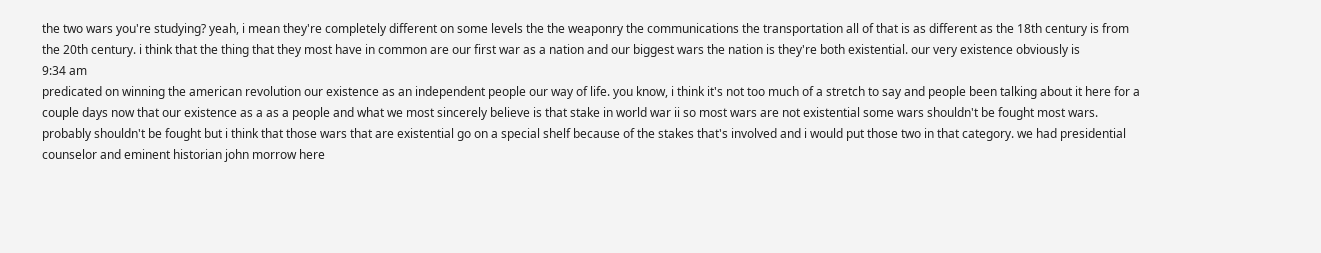the two wars you're studying? yeah, i mean they're completely different on some levels the the weaponry the communications the transportation all of that is as different as the 18th century is from the 20th century. i think that the thing that they most have in common are our first war as a nation and our biggest wars the nation is they're both existential. our very existence obviously is
9:34 am
predicated on winning the american revolution our existence as an independent people our way of life. you know, i think it's not too much of a stretch to say and people been talking about it here for a couple days now that our existence as a as a people and what we most sincerely believe is that stake in world war ii so most wars are not existential some wars shouldn't be fought most wars. probably shouldn't be fought but i think that those wars that are existential go on a special shelf because of the stakes that's involved and i would put those two in that category. we had presidential counselor and eminent historian john morrow here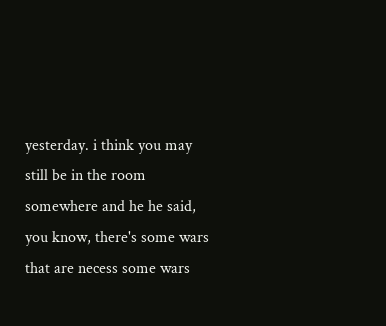yesterday. i think you may still be in the room somewhere and he he said, you know, there's some wars that are necess some wars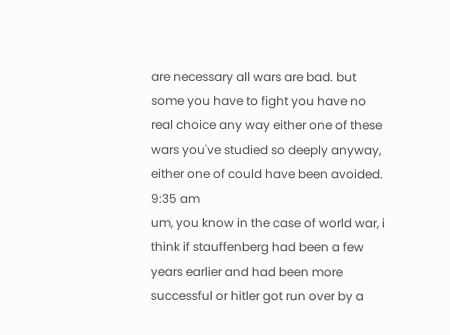are necessary all wars are bad. but some you have to fight you have no real choice any way either one of these wars you've studied so deeply anyway, either one of could have been avoided.
9:35 am
um, you know in the case of world war, i think if stauffenberg had been a few years earlier and had been more successful or hitler got run over by a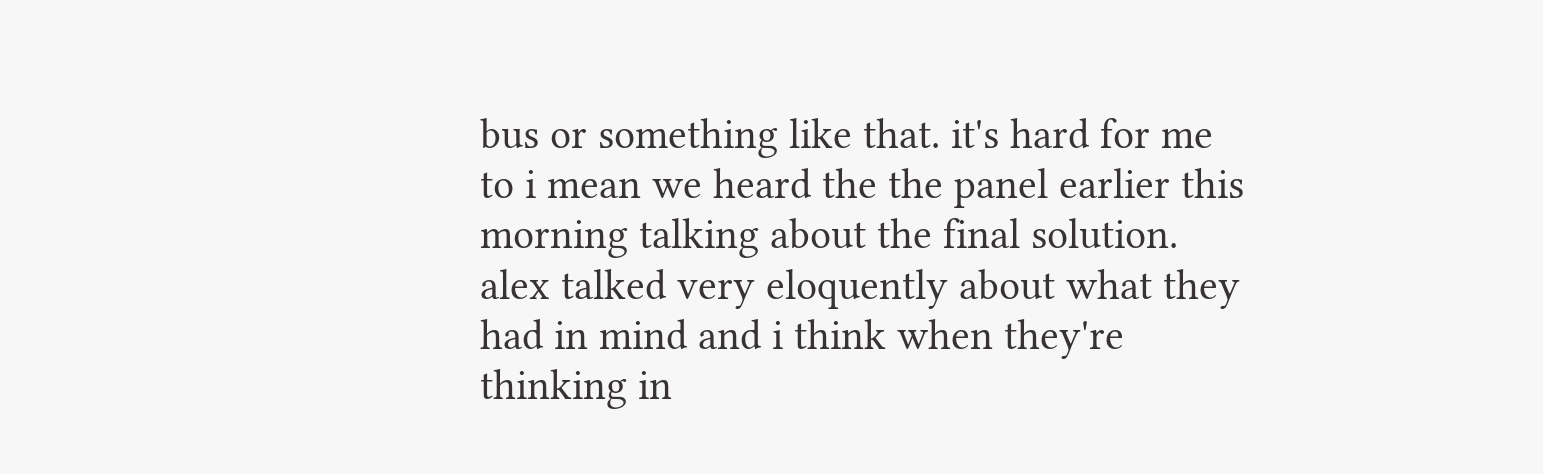bus or something like that. it's hard for me to i mean we heard the the panel earlier this morning talking about the final solution. alex talked very eloquently about what they had in mind and i think when they're thinking in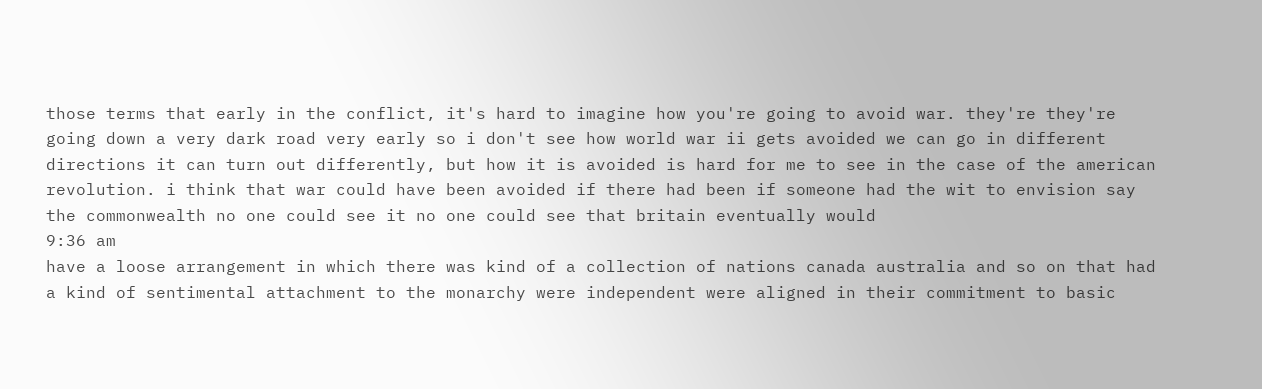those terms that early in the conflict, it's hard to imagine how you're going to avoid war. they're they're going down a very dark road very early so i don't see how world war ii gets avoided we can go in different directions it can turn out differently, but how it is avoided is hard for me to see in the case of the american revolution. i think that war could have been avoided if there had been if someone had the wit to envision say the commonwealth no one could see it no one could see that britain eventually would
9:36 am
have a loose arrangement in which there was kind of a collection of nations canada australia and so on that had a kind of sentimental attachment to the monarchy were independent were aligned in their commitment to basic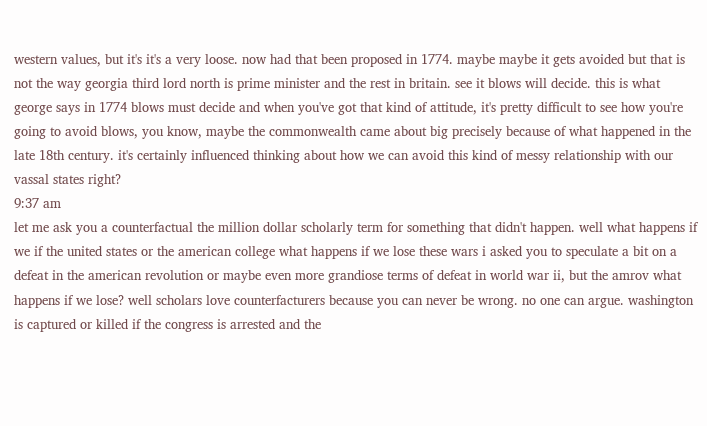western values, but it's it's a very loose. now had that been proposed in 1774. maybe maybe it gets avoided but that is not the way georgia third lord north is prime minister and the rest in britain. see it blows will decide. this is what george says in 1774 blows must decide and when you've got that kind of attitude, it's pretty difficult to see how you're going to avoid blows, you know, maybe the commonwealth came about big precisely because of what happened in the late 18th century. it's certainly influenced thinking about how we can avoid this kind of messy relationship with our vassal states right?
9:37 am
let me ask you a counterfactual the million dollar scholarly term for something that didn't happen. well what happens if we if the united states or the american college what happens if we lose these wars i asked you to speculate a bit on a defeat in the american revolution or maybe even more grandiose terms of defeat in world war ii, but the amrov what happens if we lose? well scholars love counterfacturers because you can never be wrong. no one can argue. washington is captured or killed if the congress is arrested and the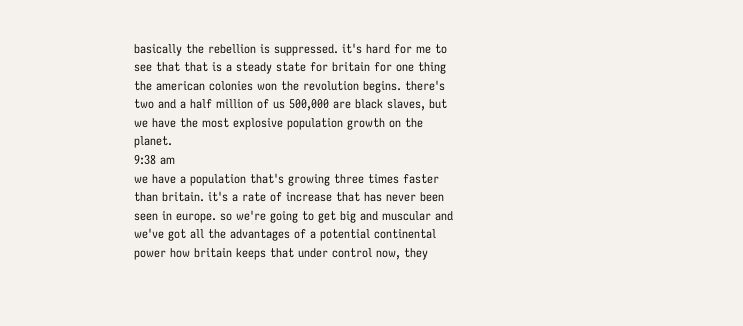basically the rebellion is suppressed. it's hard for me to see that that is a steady state for britain for one thing the american colonies won the revolution begins. there's two and a half million of us 500,000 are black slaves, but we have the most explosive population growth on the planet.
9:38 am
we have a population that's growing three times faster than britain. it's a rate of increase that has never been seen in europe. so we're going to get big and muscular and we've got all the advantages of a potential continental power how britain keeps that under control now, they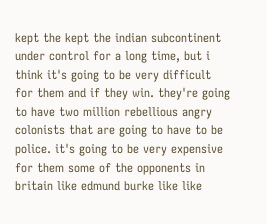kept the kept the indian subcontinent under control for a long time, but i think it's going to be very difficult for them and if they win. they're going to have two million rebellious angry colonists that are going to have to be police. it's going to be very expensive for them some of the opponents in britain like edmund burke like like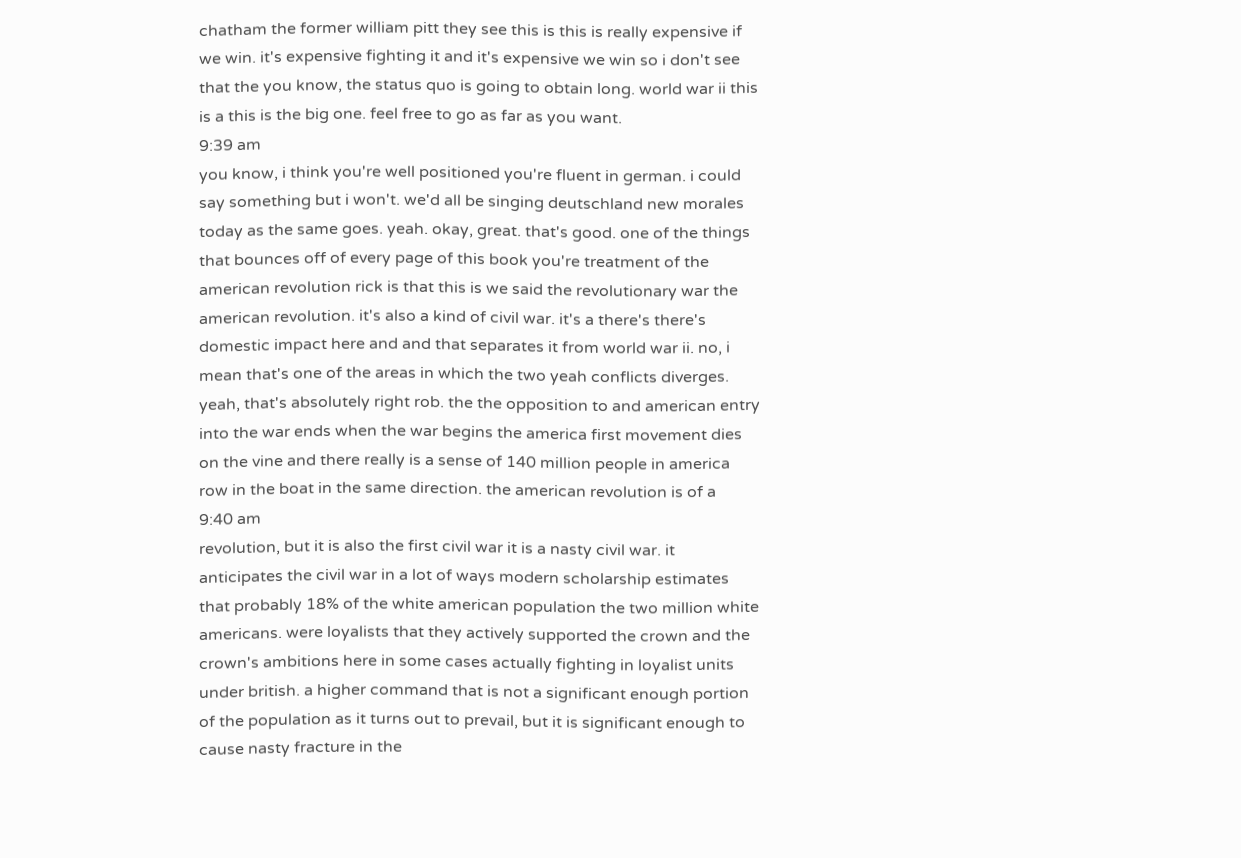chatham the former william pitt they see this is this is really expensive if we win. it's expensive fighting it and it's expensive we win so i don't see that the you know, the status quo is going to obtain long. world war ii this is a this is the big one. feel free to go as far as you want.
9:39 am
you know, i think you're well positioned you're fluent in german. i could say something but i won't. we'd all be singing deutschland new morales today as the same goes. yeah. okay, great. that's good. one of the things that bounces off of every page of this book you're treatment of the american revolution rick is that this is we said the revolutionary war the american revolution. it's also a kind of civil war. it's a there's there's domestic impact here and and that separates it from world war ii. no, i mean that's one of the areas in which the two yeah conflicts diverges. yeah, that's absolutely right rob. the the opposition to and american entry into the war ends when the war begins the america first movement dies on the vine and there really is a sense of 140 million people in america row in the boat in the same direction. the american revolution is of a
9:40 am
revolution, but it is also the first civil war it is a nasty civil war. it anticipates the civil war in a lot of ways modern scholarship estimates that probably 18% of the white american population the two million white americans. were loyalists that they actively supported the crown and the crown's ambitions here in some cases actually fighting in loyalist units under british. a higher command that is not a significant enough portion of the population as it turns out to prevail, but it is significant enough to cause nasty fracture in the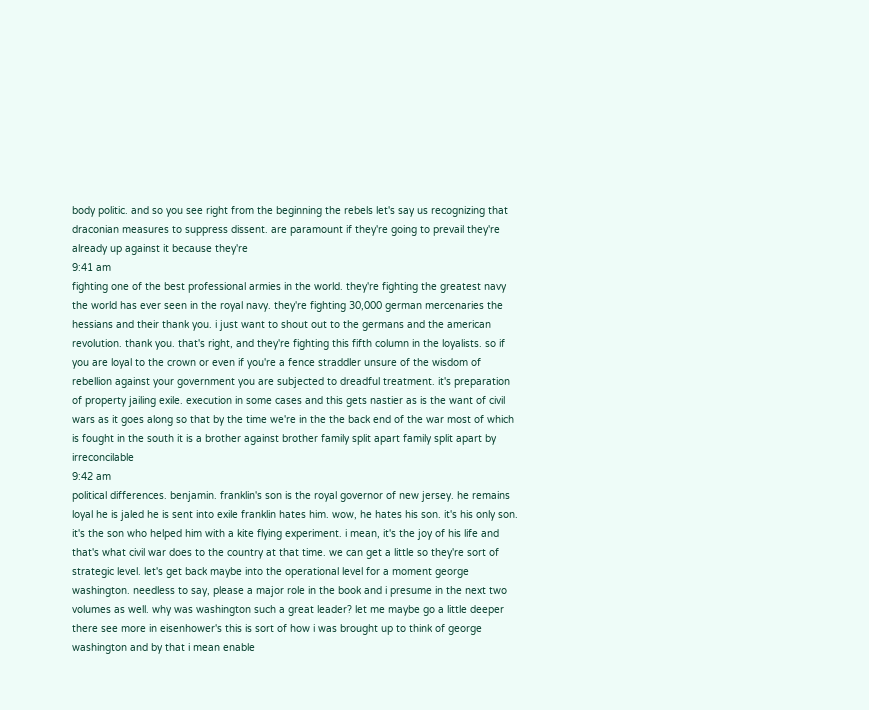body politic. and so you see right from the beginning the rebels let's say us recognizing that draconian measures to suppress dissent. are paramount if they're going to prevail they're already up against it because they're
9:41 am
fighting one of the best professional armies in the world. they're fighting the greatest navy the world has ever seen in the royal navy. they're fighting 30,000 german mercenaries the hessians and their thank you. i just want to shout out to the germans and the american revolution. thank you. that's right, and they're fighting this fifth column in the loyalists. so if you are loyal to the crown or even if you're a fence straddler unsure of the wisdom of rebellion against your government you are subjected to dreadful treatment. it's preparation of property jailing exile. execution in some cases and this gets nastier as is the want of civil wars as it goes along so that by the time we're in the the back end of the war most of which is fought in the south it is a brother against brother family split apart family split apart by irreconcilable
9:42 am
political differences. benjamin. franklin's son is the royal governor of new jersey. he remains loyal he is jaled he is sent into exile franklin hates him. wow, he hates his son. it's his only son. it's the son who helped him with a kite flying experiment. i mean, it's the joy of his life and that's what civil war does to the country at that time. we can get a little so they're sort of strategic level. let's get back maybe into the operational level for a moment george washington. needless to say, please a major role in the book and i presume in the next two volumes as well. why was washington such a great leader? let me maybe go a little deeper there see more in eisenhower's this is sort of how i was brought up to think of george washington and by that i mean enable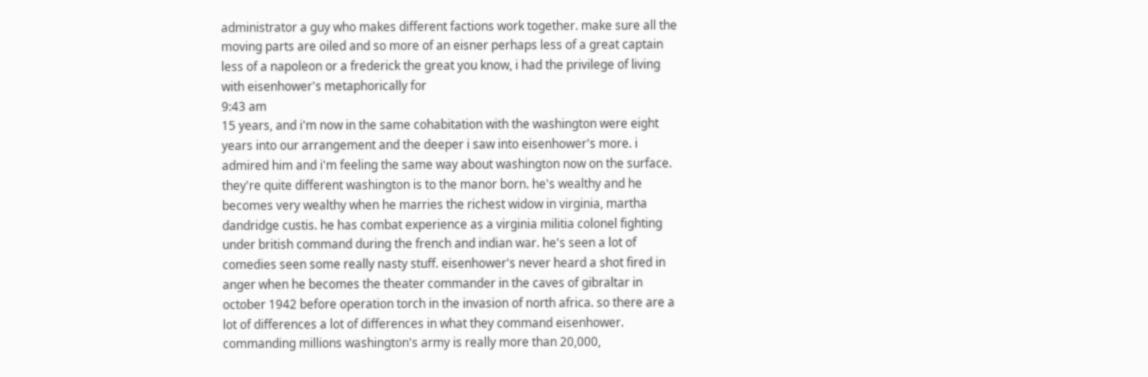administrator a guy who makes different factions work together. make sure all the moving parts are oiled and so more of an eisner perhaps less of a great captain less of a napoleon or a frederick the great you know, i had the privilege of living with eisenhower's metaphorically for
9:43 am
15 years, and i'm now in the same cohabitation with the washington were eight years into our arrangement and the deeper i saw into eisenhower's more. i admired him and i'm feeling the same way about washington now on the surface. they're quite different washington is to the manor born. he's wealthy and he becomes very wealthy when he marries the richest widow in virginia, martha dandridge custis. he has combat experience as a virginia militia colonel fighting under british command during the french and indian war. he's seen a lot of comedies seen some really nasty stuff. eisenhower's never heard a shot fired in anger when he becomes the theater commander in the caves of gibraltar in october 1942 before operation torch in the invasion of north africa. so there are a lot of differences a lot of differences in what they command eisenhower. commanding millions washington's army is really more than 20,000,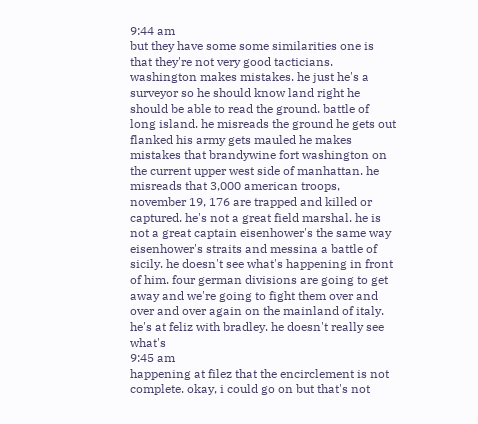9:44 am
but they have some some similarities one is that they're not very good tacticians. washington makes mistakes. he just he's a surveyor so he should know land right he should be able to read the ground. battle of long island. he misreads the ground he gets out flanked his army gets mauled he makes mistakes that brandywine fort washington on the current upper west side of manhattan. he misreads that 3,000 american troops, november 19, 176 are trapped and killed or captured. he's not a great field marshal. he is not a great captain eisenhower's the same way eisenhower's straits and messina a battle of sicily. he doesn't see what's happening in front of him. four german divisions are going to get away and we're going to fight them over and over and over again on the mainland of italy. he's at feliz with bradley. he doesn't really see what's
9:45 am
happening at filez that the encirclement is not complete. okay, i could go on but that's not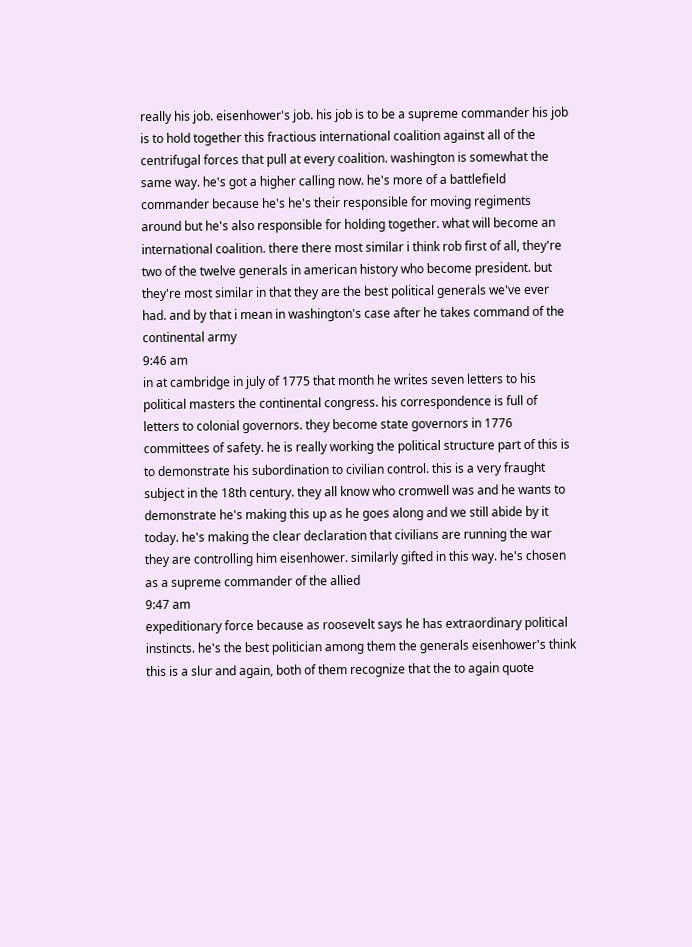really his job. eisenhower's job. his job is to be a supreme commander his job is to hold together this fractious international coalition against all of the centrifugal forces that pull at every coalition. washington is somewhat the same way. he's got a higher calling now. he's more of a battlefield commander because he's he's their responsible for moving regiments around but he's also responsible for holding together. what will become an international coalition. there there most similar i think rob first of all, they're two of the twelve generals in american history who become president. but they're most similar in that they are the best political generals we've ever had. and by that i mean in washington's case after he takes command of the continental army
9:46 am
in at cambridge in july of 1775 that month he writes seven letters to his political masters the continental congress. his correspondence is full of letters to colonial governors. they become state governors in 1776 committees of safety. he is really working the political structure part of this is to demonstrate his subordination to civilian control. this is a very fraught subject in the 18th century. they all know who cromwell was and he wants to demonstrate he's making this up as he goes along and we still abide by it today. he's making the clear declaration that civilians are running the war they are controlling him eisenhower. similarly gifted in this way. he's chosen as a supreme commander of the allied
9:47 am
expeditionary force because as roosevelt says he has extraordinary political instincts. he's the best politician among them the generals eisenhower's think this is a slur and again, both of them recognize that the to again quote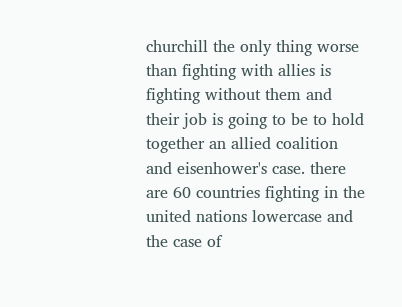churchill the only thing worse than fighting with allies is fighting without them and their job is going to be to hold together an allied coalition and eisenhower's case. there are 60 countries fighting in the united nations lowercase and the case of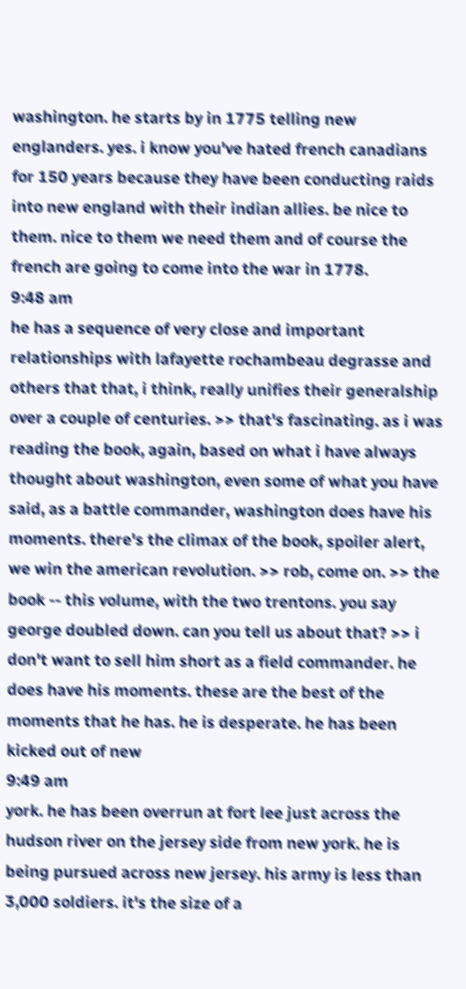washington. he starts by in 1775 telling new englanders. yes. i know you've hated french canadians for 150 years because they have been conducting raids into new england with their indian allies. be nice to them. nice to them we need them and of course the french are going to come into the war in 1778.
9:48 am
he has a sequence of very close and important relationships with lafayette rochambeau degrasse and others that that, i think, really unifies their generalship over a couple of centuries. >> that's fascinating. as i was reading the book, again, based on what i have always thought about washington, even some of what you have said, as a battle commander, washington does have his moments. there's the climax of the book, spoiler alert, we win the american revolution. >> rob, come on. >> the book -- this volume, with the two trentons. you say george doubled down. can you tell us about that? >> i don't want to sell him short as a field commander. he does have his moments. these are the best of the moments that he has. he is desperate. he has been kicked out of new
9:49 am
york. he has been overrun at fort lee just across the hudson river on the jersey side from new york. he is being pursued across new jersey. his army is less than 3,000 soldiers. it's the size of a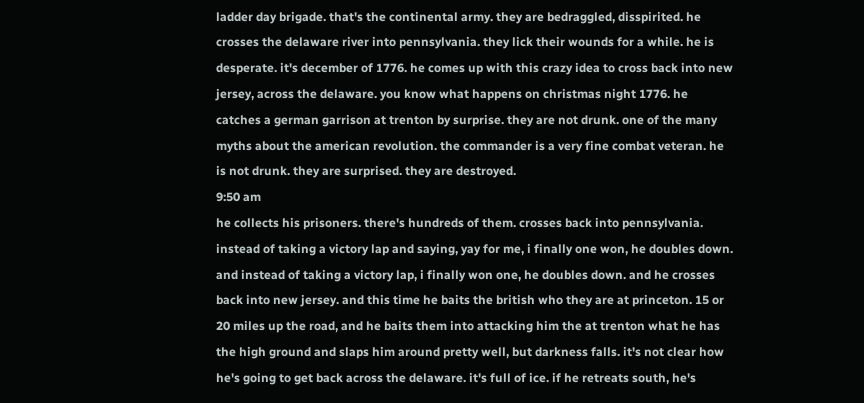ladder day brigade. that's the continental army. they are bedraggled, disspirited. he crosses the delaware river into pennsylvania. they lick their wounds for a while. he is desperate. it's december of 1776. he comes up with this crazy idea to cross back into new jersey, across the delaware. you know what happens on christmas night 1776. he catches a german garrison at trenton by surprise. they are not drunk. one of the many myths about the american revolution. the commander is a very fine combat veteran. he is not drunk. they are surprised. they are destroyed.
9:50 am
he collects his prisoners. there's hundreds of them. crosses back into pennsylvania. instead of taking a victory lap and saying, yay for me, i finally one won, he doubles down. and instead of taking a victory lap, i finally won one, he doubles down. and he crosses back into new jersey. and this time he baits the british who they are at princeton. 15 or 20 miles up the road, and he baits them into attacking him the at trenton what he has the high ground and slaps him around pretty well, but darkness falls. it's not clear how he's going to get back across the delaware. it's full of ice. if he retreats south, he's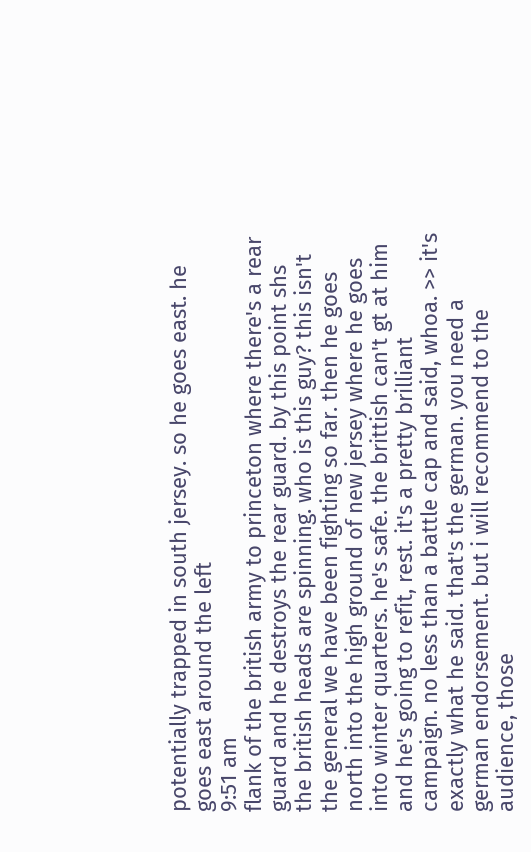potentially trapped in south jersey. so he goes east. he goes east around the left
9:51 am
flank of the british army to princeton where there's a rear guard and he destroys the rear guard. by this point shs the british heads are spinning. who is this guy? this isn't the general we have been fighting so far. then he goes north into the high ground of new jersey where he goes into winter quarters. he's safe. the brittish can't gt at him and he's going to refit, rest. it's a pretty brilliant campaign. no less than a battle cap and said, whoa. >> it's exactly what he said. that's the german. you need a german endorsement. but i will recommend to the audience, those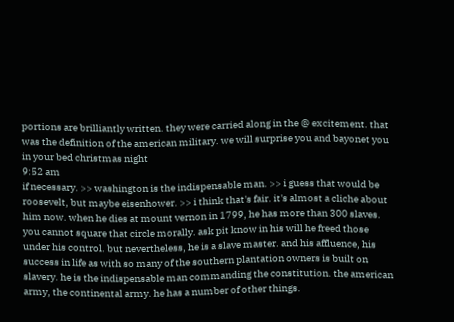portions are brilliantly written. they were carried along in the @ excitement. that was the definition of the american military. we will surprise you and bayonet you in your bed christmas night
9:52 am
if necessary. >> washington is the indispensable man. >> i guess that would be roosevelt, but maybe eisenhower. >> i think that's fair. it's almost a cliche about him now. when he dies at mount vernon in 1799, he has more than 300 slaves. you cannot square that circle morally. ask pit know in his will he freed those under his control. but nevertheless, he is a slave master. and his affluence, his success in life as with so many of the southern plantation owners is built on slavery. he is the indispensable man commanding the constitution. the american army, the continental army. he has a number of other things.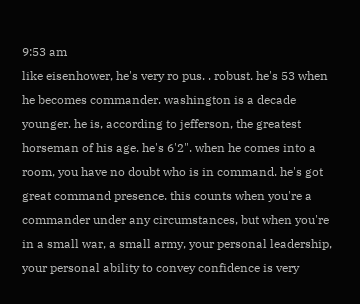9:53 am
like eisenhower, he's very ro pus. . robust. he's 53 when he becomes commander. washington is a decade younger. he is, according to jefferson, the greatest horseman of his age. he's 6'2". when he comes into a room, you have no doubt who is in command. he's got great command presence. this counts when you're a commander under any circumstances, but when you're in a small war, a small army, your personal leadership, your personal ability to convey confidence is very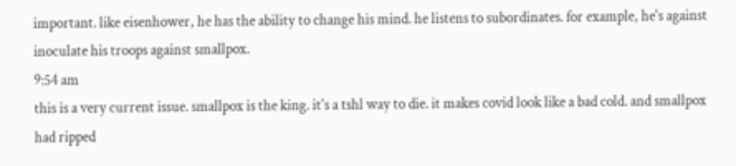important. like eisenhower, he has the ability to change his mind. he listens to subordinates. for example, he's against inoculate his troops against smallpox.
9:54 am
this is a very current issue. smallpox is the king. it's a tshl way to die. it makes covid look like a bad cold. and smallpox had ripped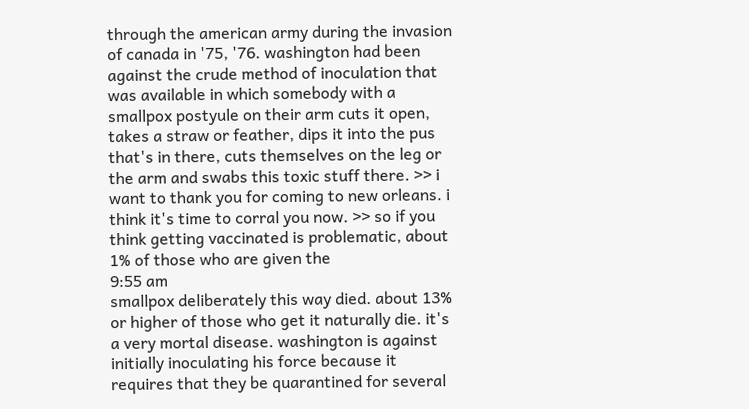through the american army during the invasion of canada in '75, '76. washington had been against the crude method of inoculation that was available in which somebody with a smallpox postyule on their arm cuts it open, takes a straw or feather, dips it into the pus that's in there, cuts themselves on the leg or the arm and swabs this toxic stuff there. >> i want to thank you for coming to new orleans. i think it's time to corral you now. >> so if you think getting vaccinated is problematic, about 1% of those who are given the
9:55 am
smallpox deliberately this way died. about 13% or higher of those who get it naturally die. it's a very mortal disease. washington is against initially inoculating his force because it requires that they be quarantined for several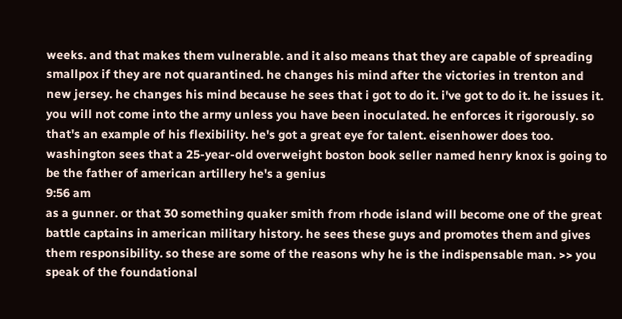weeks. and that makes them vulnerable. and it also means that they are capable of spreading smallpox if they are not quarantined. he changes his mind after the victories in trenton and new jersey. he changes his mind because he sees that i got to do it. i've got to do it. he issues it. you will not come into the army unless you have been inoculated. he enforces it rigorously. so that's an example of his flexibility. he's got a great eye for talent. eisenhower does too. washington sees that a 25-year-old overweight boston book seller named henry knox is going to be the father of american artillery he's a genius
9:56 am
as a gunner. or that 30 something quaker smith from rhode island will become one of the great battle captains in american military history. he sees these guys and promotes them and gives them responsibility. so these are some of the reasons why he is the indispensable man. >> you speak of the foundational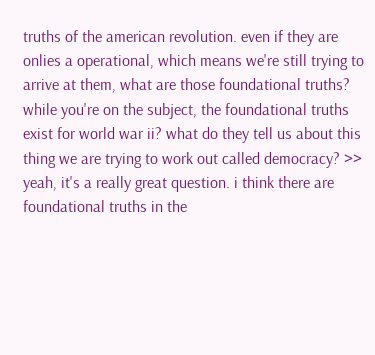truths of the american revolution. even if they are onlies a operational, which means we're still trying to arrive at them, what are those foundational truths? while you're on the subject, the foundational truths exist for world war ii? what do they tell us about this thing we are trying to work out called democracy? >> yeah, it's a really great question. i think there are foundational truths in the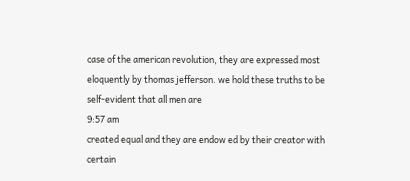case of the american revolution, they are expressed most eloquently by thomas jefferson. we hold these truths to be self-evident that all men are
9:57 am
created equal and they are endow ed by their creator with certain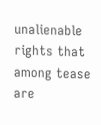unalienable rights that among tease are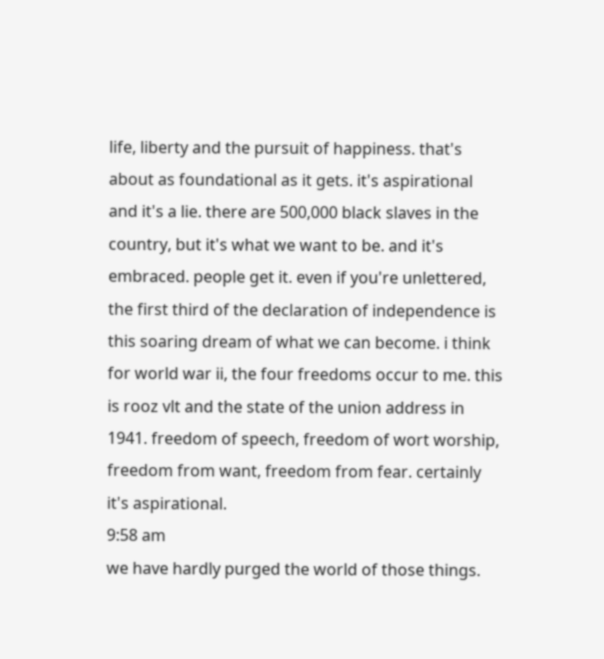life, liberty and the pursuit of happiness. that's about as foundational as it gets. it's aspirational and it's a lie. there are 500,000 black slaves in the country, but it's what we want to be. and it's embraced. people get it. even if you're unlettered, the first third of the declaration of independence is this soaring dream of what we can become. i think for world war ii, the four freedoms occur to me. this is rooz vlt and the state of the union address in 1941. freedom of speech, freedom of wort worship, freedom from want, freedom from fear. certainly it's aspirational.
9:58 am
we have hardly purged the world of those things.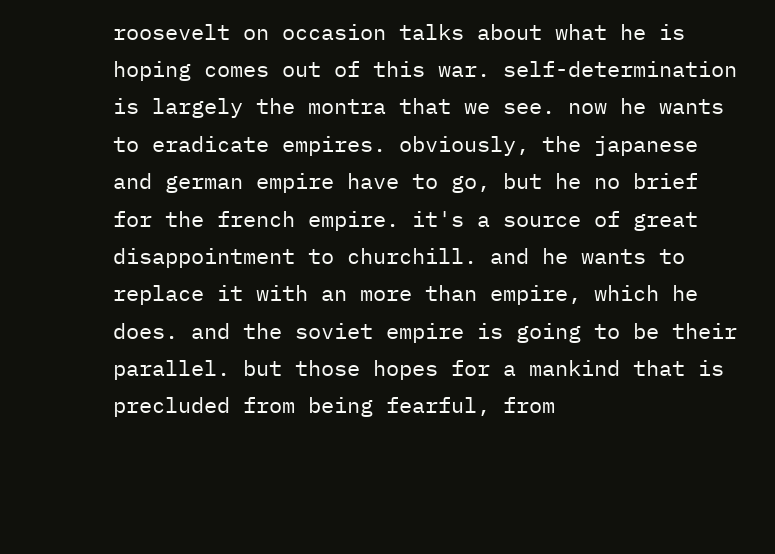roosevelt on occasion talks about what he is hoping comes out of this war. self-determination is largely the montra that we see. now he wants to eradicate empires. obviously, the japanese and german empire have to go, but he no brief for the french empire. it's a source of great disappointment to churchill. and he wants to replace it with an more than empire, which he does. and the soviet empire is going to be their parallel. but those hopes for a mankind that is precluded from being fearful, from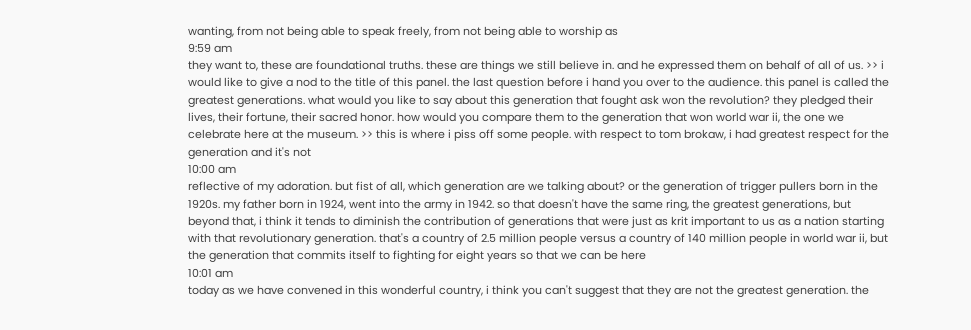wanting, from not being able to speak freely, from not being able to worship as
9:59 am
they want to, these are foundational truths. these are things we still believe in. and he expressed them on behalf of all of us. >> i would like to give a nod to the title of this panel. the last question before i hand you over to the audience. this panel is called the greatest generations. what would you like to say about this generation that fought ask won the revolution? they pledged their lives, their fortune, their sacred honor. how would you compare them to the generation that won world war ii, the one we celebrate here at the museum. >> this is where i piss off some people. with respect to tom brokaw, i had greatest respect for the generation and it's not
10:00 am
reflective of my adoration. but fist of all, which generation are we talking about? or the generation of trigger pullers born in the 1920s. my father born in 1924, went into the army in 1942. so that doesn't have the same ring, the greatest generations, but beyond that, i think it tends to diminish the contribution of generations that were just as krit important to us as a nation starting with that revolutionary generation. that's a country of 2.5 million people versus a country of 140 million people in world war ii, but the generation that commits itself to fighting for eight years so that we can be here
10:01 am
today as we have convened in this wonderful country, i think you can't suggest that they are not the greatest generation. the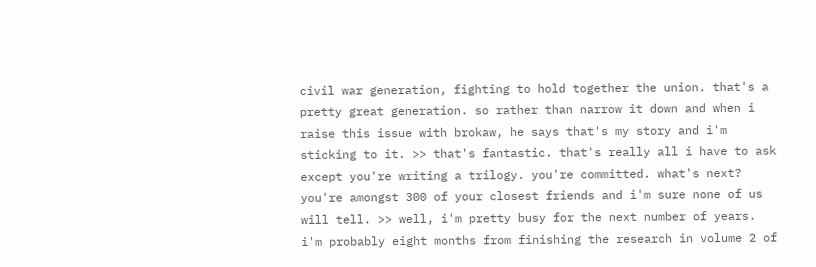civil war generation, fighting to hold together the union. that's a pretty great generation. so rather than narrow it down and when i raise this issue with brokaw, he says that's my story and i'm sticking to it. >> that's fantastic. that's really all i have to ask except you're writing a trilogy. you're committed. what's next? you're amongst 300 of your closest friends and i'm sure none of us will tell. >> well, i'm pretty busy for the next number of years. i'm probably eight months from finishing the research in volume 2 of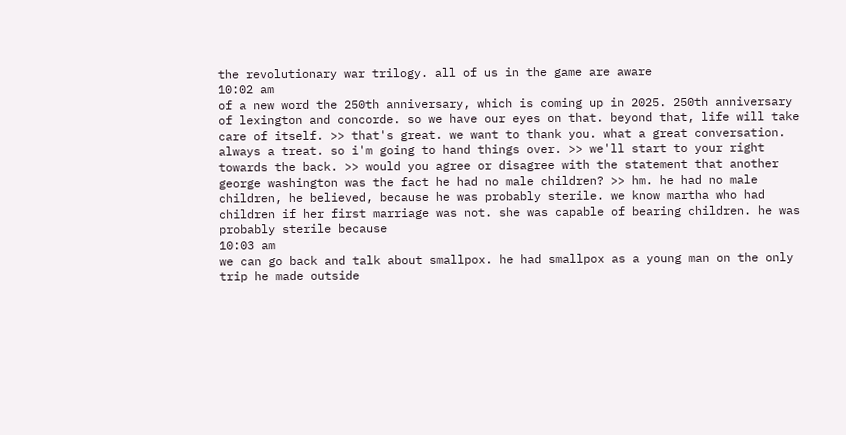the revolutionary war trilogy. all of us in the game are aware
10:02 am
of a new word the 250th anniversary, which is coming up in 2025. 250th anniversary of lexington and concorde. so we have our eyes on that. beyond that, life will take care of itself. >> that's great. we want to thank you. what a great conversation. always a treat. so i'm going to hand things over. >> we'll start to your right towards the back. >> would you agree or disagree with the statement that another george washington was the fact he had no male children? >> hm. he had no male children, he believed, because he was probably sterile. we know martha who had children if her first marriage was not. she was capable of bearing children. he was probably sterile because
10:03 am
we can go back and talk about smallpox. he had smallpox as a young man on the only trip he made outside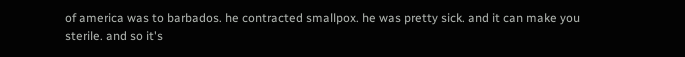of america was to barbados. he contracted smallpox. he was pretty sick. and it can make you sterile. and so it's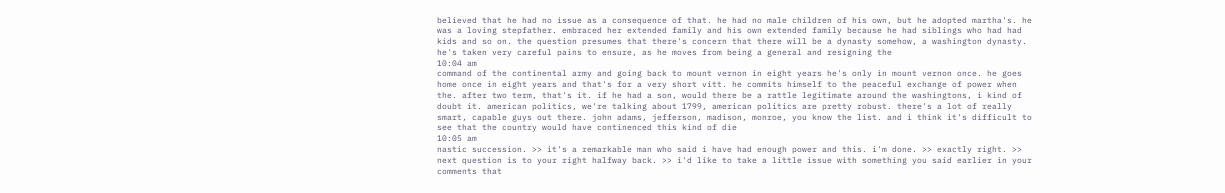believed that he had no issue as a consequence of that. he had no male children of his own, but he adopted martha's. he was a loving stepfather. embraced her extended family and his own extended family because he had siblings who had had kids and so on. the question presumes that there's concern that there will be a dynasty somehow, a washington dynasty. he's taken very careful pains to ensure, as he moves from being a general and resigning the
10:04 am
command of the continental army and going back to mount vernon in eight years he's only in mount vernon once. he goes home once in eight years and that's for a very short vitt. he commits himself to the peaceful exchange of power when the. after two term, that's it. if he had a son, would there be a rattle legitimate around the washingtons, i kind of doubt it. american politics, we're talking about 1799, american politics are pretty robust. there's a lot of really smart, capable guys out there. john adams, jefferson, madison, monroe, you know the list. and i think it's difficult to see that the country would have continenced this kind of die
10:05 am
nastic succession. >> it's a remarkable man who said i have had enough power and this. i'm done. >> exactly right. >> next question is to your right halfway back. >> i'd like to take a little issue with something you said earlier in your comments that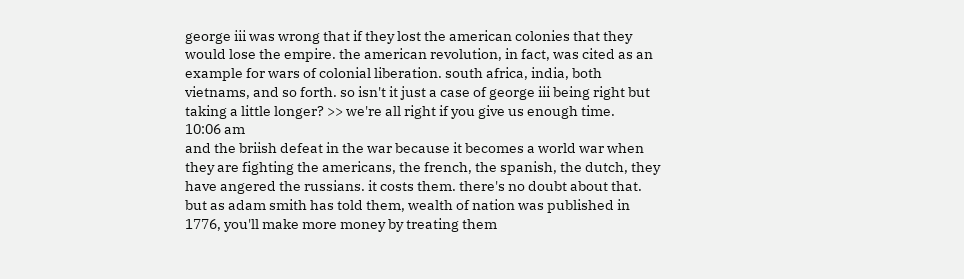george iii was wrong that if they lost the american colonies that they would lose the empire. the american revolution, in fact, was cited as an example for wars of colonial liberation. south africa, india, both vietnams, and so forth. so isn't it just a case of george iii being right but taking a little longer? >> we're all right if you give us enough time.
10:06 am
and the briish defeat in the war because it becomes a world war when they are fighting the americans, the french, the spanish, the dutch, they have angered the russians. it costs them. there's no doubt about that. but as adam smith has told them, wealth of nation was published in 1776, you'll make more money by treating them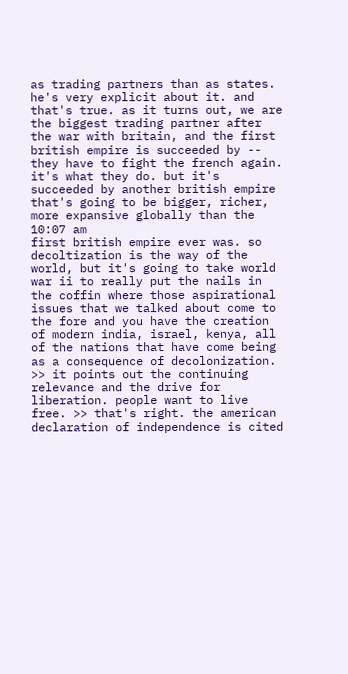as trading partners than as states. he's very explicit about it. and that's true. as it turns out, we are the biggest trading partner after the war with britain, and the first british empire is succeeded by -- they have to fight the french again. it's what they do. but it's succeeded by another british empire that's going to be bigger, richer, more expansive globally than the
10:07 am
first british empire ever was. so decoltization is the way of the world, but it's going to take world war ii to really put the nails in the coffin where those aspirational issues that we talked about come to the fore and you have the creation of modern india, israel, kenya, all of the nations that have come being as a consequence of decolonization. >> it points out the continuing relevance and the drive for liberation. people want to live free. >> that's right. the american declaration of independence is cited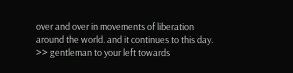over and over in movements of liberation around the world. and it continues to this day. >> gentleman to your left towards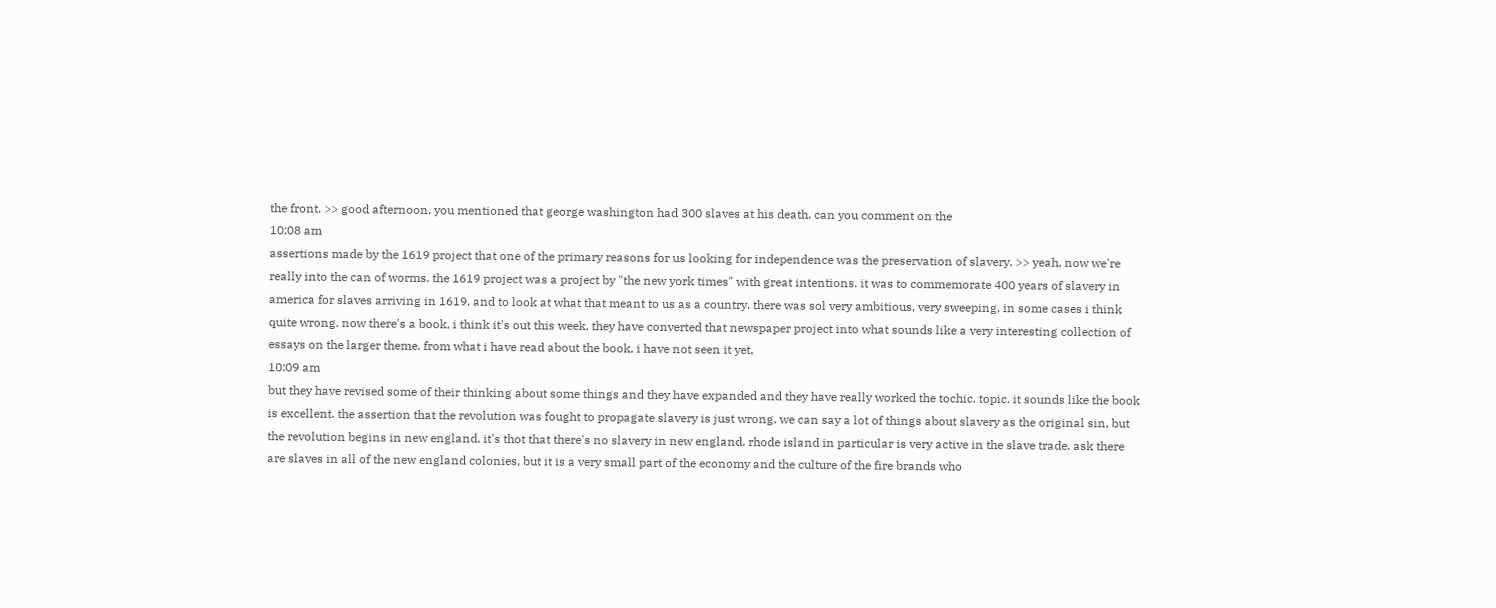the front. >> good afternoon. you mentioned that george washington had 300 slaves at his death. can you comment on the
10:08 am
assertions made by the 1619 project that one of the primary reasons for us looking for independence was the preservation of slavery. >> yeah, now we're really into the can of worms. the 1619 project was a project by "the new york times" with great intentions. it was to commemorate 400 years of slavery in america for slaves arriving in 1619. and to look at what that meant to us as a country. there was sol very ambitious, very sweeping, in some cases i think quite wrong. now there's a book, i think it's out this week, they have converted that newspaper project into what sounds like a very interesting collection of essays on the larger theme. from what i have read about the book, i have not seen it yet,
10:09 am
but they have revised some of their thinking about some things and they have expanded and they have really worked the tochic. topic. it sounds like the book is excellent. the assertion that the revolution was fought to propagate slavery is just wrong. we can say a lot of things about slavery as the original sin, but the revolution begins in new england. it's thot that there's no slavery in new england. rhode island in particular is very active in the slave trade. ask there are slaves in all of the new england colonies, but it is a very small part of the economy and the culture of the fire brands who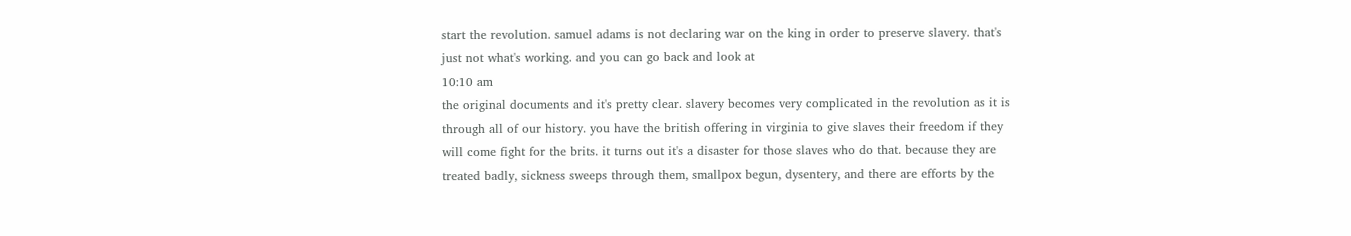start the revolution. samuel adams is not declaring war on the king in order to preserve slavery. that's just not what's working. and you can go back and look at
10:10 am
the original documents and it's pretty clear. slavery becomes very complicated in the revolution as it is through all of our history. you have the british offering in virginia to give slaves their freedom if they will come fight for the brits. it turns out it's a disaster for those slaves who do that. because they are treated badly, sickness sweeps through them, smallpox begun, dysentery, and there are efforts by the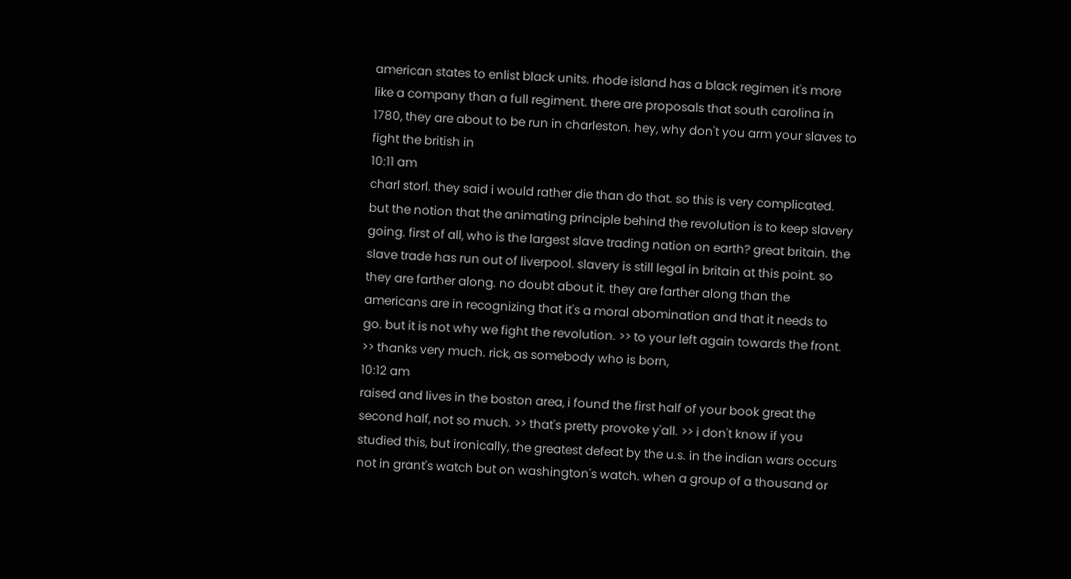american states to enlist black units. rhode island has a black regimen it's more like a company than a full regiment. there are proposals that south carolina in 1780, they are about to be run in charleston. hey, why don't you arm your slaves to fight the british in
10:11 am
charl storl. they said i would rather die than do that. so this is very complicated. but the notion that the animating principle behind the revolution is to keep slavery going. first of all, who is the largest slave trading nation on earth? great britain. the slave trade has run out of liverpool. slavery is still legal in britain at this point. so they are farther along. no doubt about it. they are farther along than the americans are in recognizing that it's a moral abomination and that it needs to go. but it is not why we fight the revolution. >> to your left again towards the front. >> thanks very much. rick, as somebody who is born,
10:12 am
raised and lives in the boston area, i found the first half of your book great the second half, not so much. >> that's pretty provoke y'all. >> i don't know if you studied this, but ironically, the greatest defeat by the u.s. in the indian wars occurs not in grant's watch but on washington's watch. when a group of a thousand or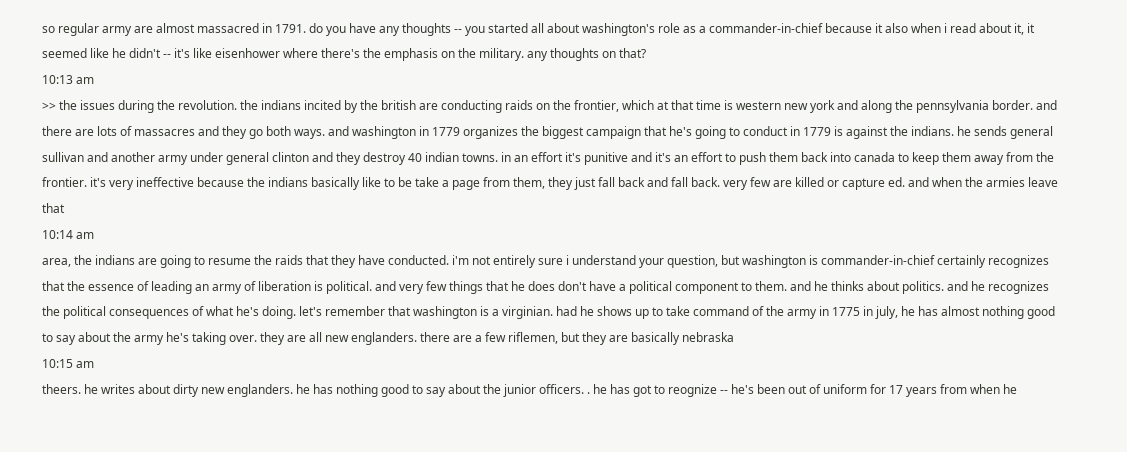so regular army are almost massacred in 1791. do you have any thoughts -- you started all about washington's role as a commander-in-chief because it also when i read about it, it seemed like he didn't -- it's like eisenhower where there's the emphasis on the military. any thoughts on that?
10:13 am
>> the issues during the revolution. the indians incited by the british are conducting raids on the frontier, which at that time is western new york and along the pennsylvania border. and there are lots of massacres and they go both ways. and washington in 1779 organizes the biggest campaign that he's going to conduct in 1779 is against the indians. he sends general sullivan and another army under general clinton and they destroy 40 indian towns. in an effort it's punitive and it's an effort to push them back into canada to keep them away from the frontier. it's very ineffective because the indians basically like to be take a page from them, they just fall back and fall back. very few are killed or capture ed. and when the armies leave that
10:14 am
area, the indians are going to resume the raids that they have conducted. i'm not entirely sure i understand your question, but washington is commander-in-chief certainly recognizes that the essence of leading an army of liberation is political. and very few things that he does don't have a political component to them. and he thinks about politics. and he recognizes the political consequences of what he's doing. let's remember that washington is a virginian. had he shows up to take command of the army in 1775 in july, he has almost nothing good to say about the army he's taking over. they are all new englanders. there are a few riflemen, but they are basically nebraska
10:15 am
theers. he writes about dirty new englanders. he has nothing good to say about the junior officers. . he has got to reognize -- he's been out of uniform for 17 years from when he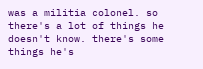was a militia colonel. so there's a lot of things he doesn't know. there's some things he's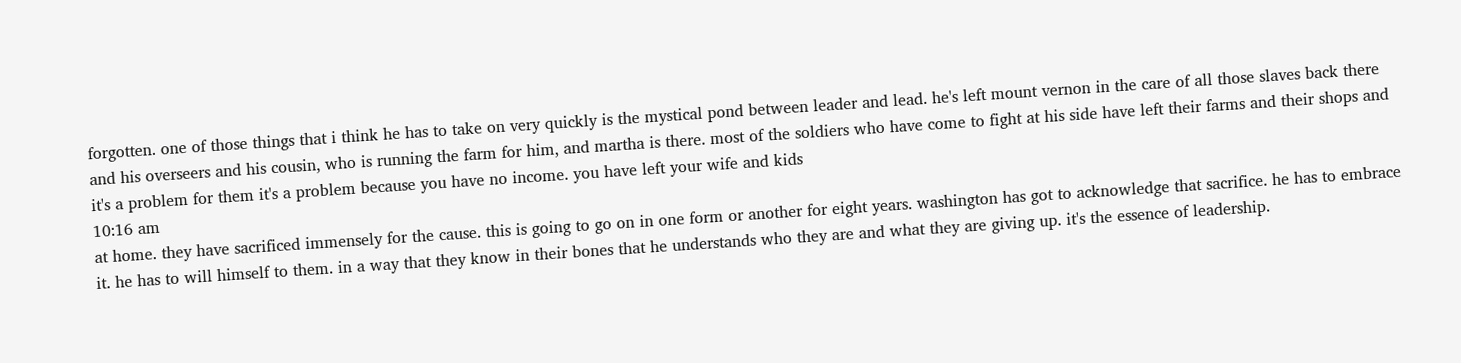forgotten. one of those things that i think he has to take on very quickly is the mystical pond between leader and lead. he's left mount vernon in the care of all those slaves back there and his overseers and his cousin, who is running the farm for him, and martha is there. most of the soldiers who have come to fight at his side have left their farms and their shops and it's a problem for them it's a problem because you have no income. you have left your wife and kids
10:16 am
at home. they have sacrificed immensely for the cause. this is going to go on in one form or another for eight years. washington has got to acknowledge that sacrifice. he has to embrace it. he has to will himself to them. in a way that they know in their bones that he understands who they are and what they are giving up. it's the essence of leadership.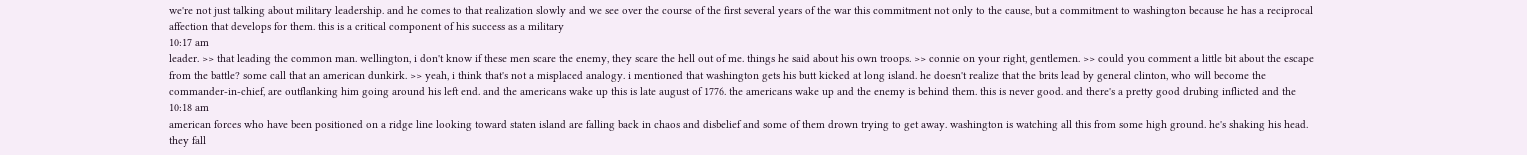we're not just talking about military leadership. and he comes to that realization slowly and we see over the course of the first several years of the war this commitment not only to the cause, but a commitment to washington because he has a reciprocal affection that develops for them. this is a critical component of his success as a military
10:17 am
leader. >> that leading the common man. wellington, i don't know if these men scare the enemy, they scare the hell out of me. things he said about his own troops. >> connie on your right, gentlemen. >> could you comment a little bit about the escape from the battle? some call that an american dunkirk. >> yeah, i think that's not a misplaced analogy. i mentioned that washington gets his butt kicked at long island. he doesn't realize that the brits lead by general clinton, who will become the commander-in-chief, are outflanking him going around his left end. and the americans wake up this is late august of 1776. the americans wake up and the enemy is behind them. this is never good. and there's a pretty good drubing inflicted and the
10:18 am
american forces who have been positioned on a ridge line looking toward staten island are falling back in chaos and disbelief and some of them drown trying to get away. washington is watching all this from some high ground. he's shaking his head. they fall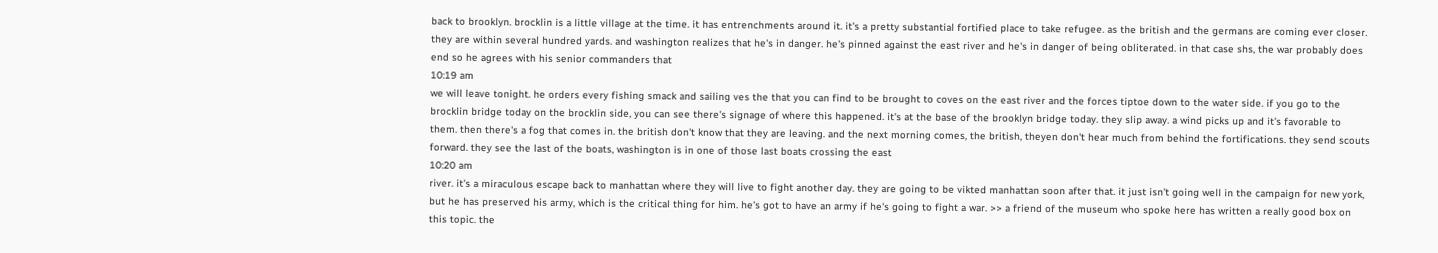back to brooklyn. brocklin is a little village at the time. it has entrenchments around it. it's a pretty substantial fortified place to take refugee. as the british and the germans are coming ever closer. they are within several hundred yards. and washington realizes that he's in danger. he's pinned against the east river and he's in danger of being obliterated. in that case shs, the war probably does end so he agrees with his senior commanders that
10:19 am
we will leave tonight. he orders every fishing smack and sailing ves the that you can find to be brought to coves on the east river and the forces tiptoe down to the water side. if you go to the brocklin bridge today on the brocklin side, you can see there's signage of where this happened. it's at the base of the brooklyn bridge today. they slip away. a wind picks up and it's favorable to them. then there's a fog that comes in. the british don't know that they are leaving. and the next morning comes, the british, theyen don't hear much from behind the fortifications. they send scouts forward. they see the last of the boats, washington is in one of those last boats crossing the east
10:20 am
river. it's a miraculous escape back to manhattan where they will live to fight another day. they are going to be vikted manhattan soon after that. it just isn't going well in the campaign for new york, but he has preserved his army, which is the critical thing for him. he's got to have an army if he's going to fight a war. >> a friend of the museum who spoke here has written a really good box on this topic. the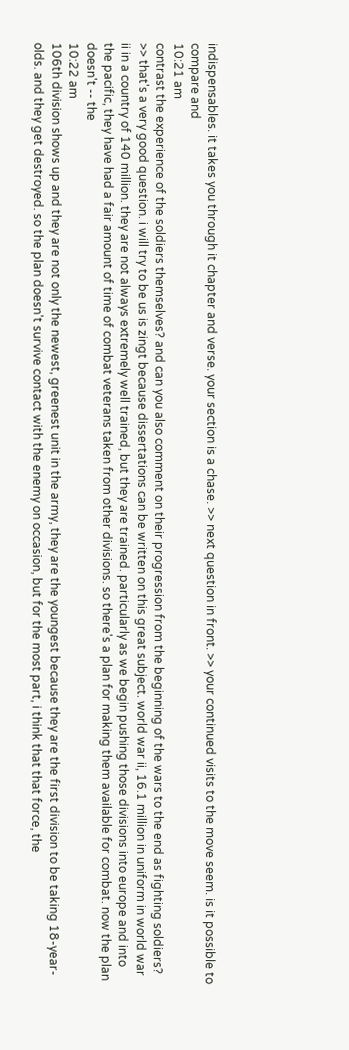indispensables. it takes you through it chapter and verse. your section is a chase. >> next question in front. >> your continued visits to the move seem. is it possible to compare and
10:21 am
contrast the experience of the soldiers themselves? and can you also comment on their progression from the beginning of the wars to the end as fighting soldiers? >> that's a very good question. i will try to be us is zingt because dissertations can be written on this great subject. world war ii, 16.1 million in uniform in world war ii in a country of 140 million. they are not always extremely well trained, but they are trained. particularly as we begin pushing those divisions into europe and into the pacific, they have had a fair amount of time of combat veterans taken from other divisions. so there's a plan for making them available for combat. now the plan doesn't -- the
10:22 am
106th division shows up and they are not only the newest, greenest unit in the army, they are the youngest because they are the first division to be taking 18-year-olds. and they get destroyed. so the plan doesn't survive contact with the enemy on occasion, but for the most part, i think that that force, the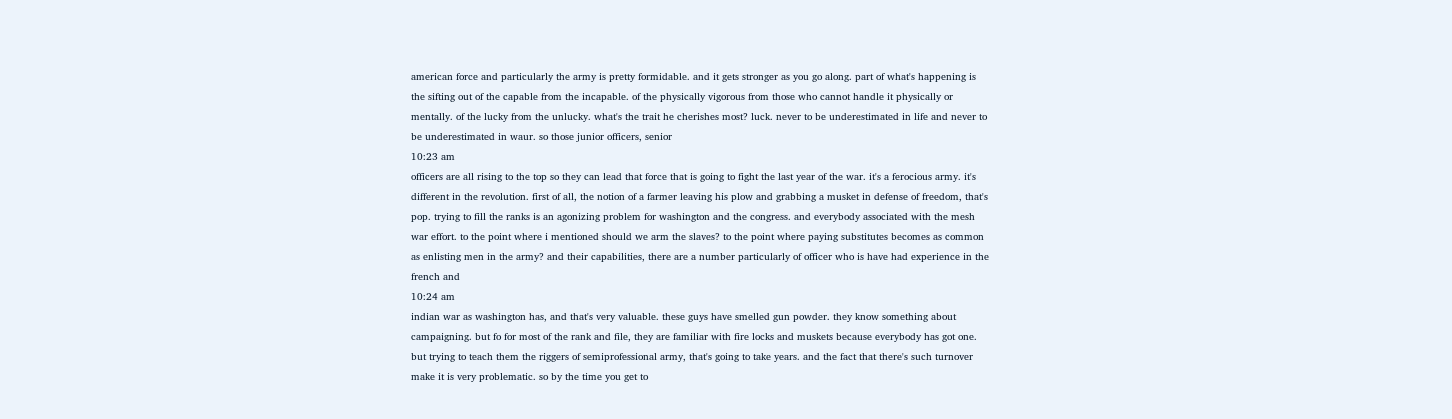american force and particularly the army is pretty formidable. and it gets stronger as you go along. part of what's happening is the sifting out of the capable from the incapable. of the physically vigorous from those who cannot handle it physically or mentally. of the lucky from the unlucky. what's the trait he cherishes most? luck. never to be underestimated in life and never to be underestimated in waur. so those junior officers, senior
10:23 am
officers are all rising to the top so they can lead that force that is going to fight the last year of the war. it's a ferocious army. it's different in the revolution. first of all, the notion of a farmer leaving his plow and grabbing a musket in defense of freedom, that's pop. trying to fill the ranks is an agonizing problem for washington and the congress. and everybody associated with the mesh war effort. to the point where i mentioned should we arm the slaves? to the point where paying substitutes becomes as common as enlisting men in the army? and their capabilities, there are a number particularly of officer who is have had experience in the french and
10:24 am
indian war as washington has, and that's very valuable. these guys have smelled gun powder. they know something about campaigning. but fo for most of the rank and file, they are familiar with fire locks and muskets because everybody has got one. but trying to teach them the riggers of semiprofessional army, that's going to take years. and the fact that there's such turnover make it is very problematic. so by the time you get to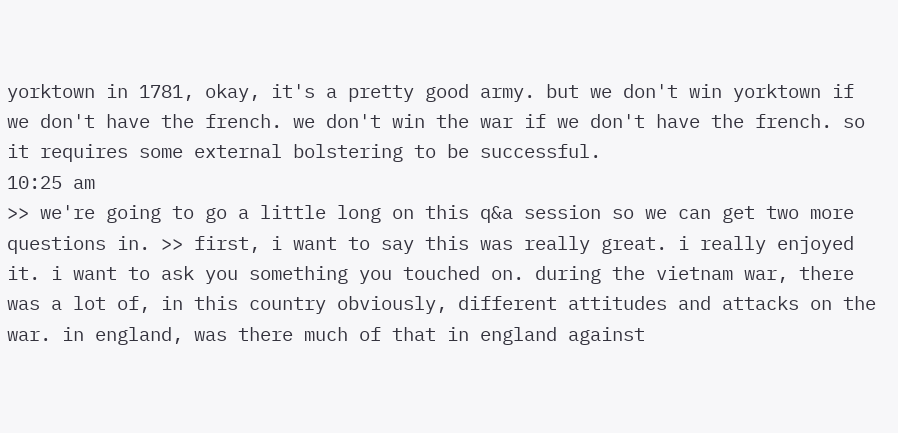yorktown in 1781, okay, it's a pretty good army. but we don't win yorktown if we don't have the french. we don't win the war if we don't have the french. so it requires some external bolstering to be successful.
10:25 am
>> we're going to go a little long on this q&a session so we can get two more questions in. >> first, i want to say this was really great. i really enjoyed it. i want to ask you something you touched on. during the vietnam war, there was a lot of, in this country obviously, different attitudes and attacks on the war. in england, was there much of that in england against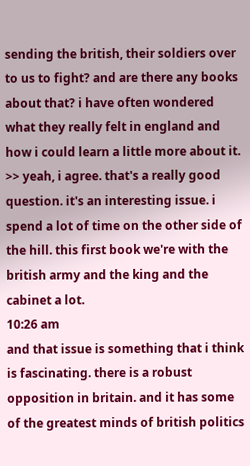sending the british, their soldiers over to us to fight? and are there any books about that? i have often wondered what they really felt in england and how i could learn a little more about it. >> yeah, i agree. that's a really good question. it's an interesting issue. i spend a lot of time on the other side of the hill. this first book we're with the british army and the king and the cabinet a lot.
10:26 am
and that issue is something that i think is fascinating. there is a robust opposition in britain. and it has some of the greatest minds of british politics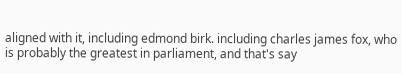aligned with it, including edmond birk. including charles james fox, who is probably the greatest in parliament, and that's say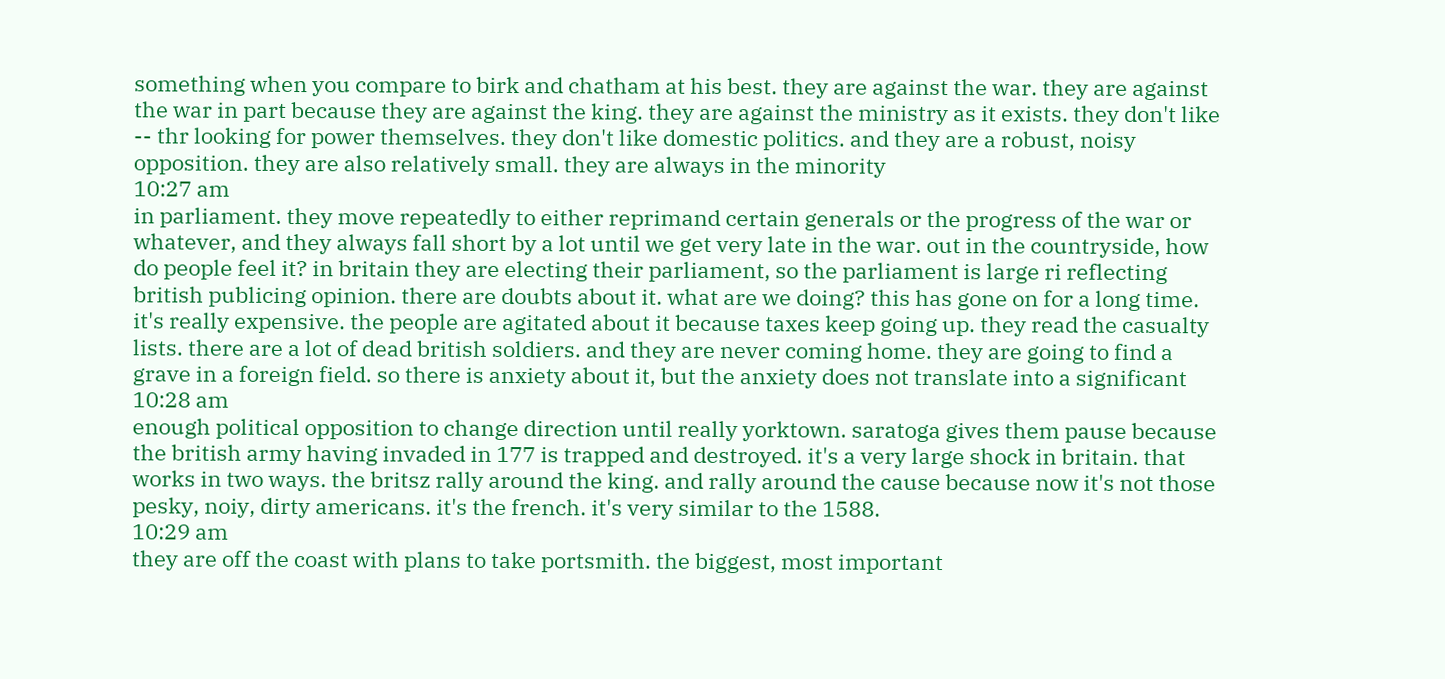something when you compare to birk and chatham at his best. they are against the war. they are against the war in part because they are against the king. they are against the ministry as it exists. they don't like -- thr looking for power themselves. they don't like domestic politics. and they are a robust, noisy opposition. they are also relatively small. they are always in the minority
10:27 am
in parliament. they move repeatedly to either reprimand certain generals or the progress of the war or whatever, and they always fall short by a lot until we get very late in the war. out in the countryside, how do people feel it? in britain they are electing their parliament, so the parliament is large ri reflecting british publicing opinion. there are doubts about it. what are we doing? this has gone on for a long time. it's really expensive. the people are agitated about it because taxes keep going up. they read the casualty lists. there are a lot of dead british soldiers. and they are never coming home. they are going to find a grave in a foreign field. so there is anxiety about it, but the anxiety does not translate into a significant
10:28 am
enough political opposition to change direction until really yorktown. saratoga gives them pause because the british army having invaded in 177 is trapped and destroyed. it's a very large shock in britain. that works in two ways. the britsz rally around the king. and rally around the cause because now it's not those pesky, noiy, dirty americans. it's the french. it's very similar to the 1588.
10:29 am
they are off the coast with plans to take portsmith. the biggest, most important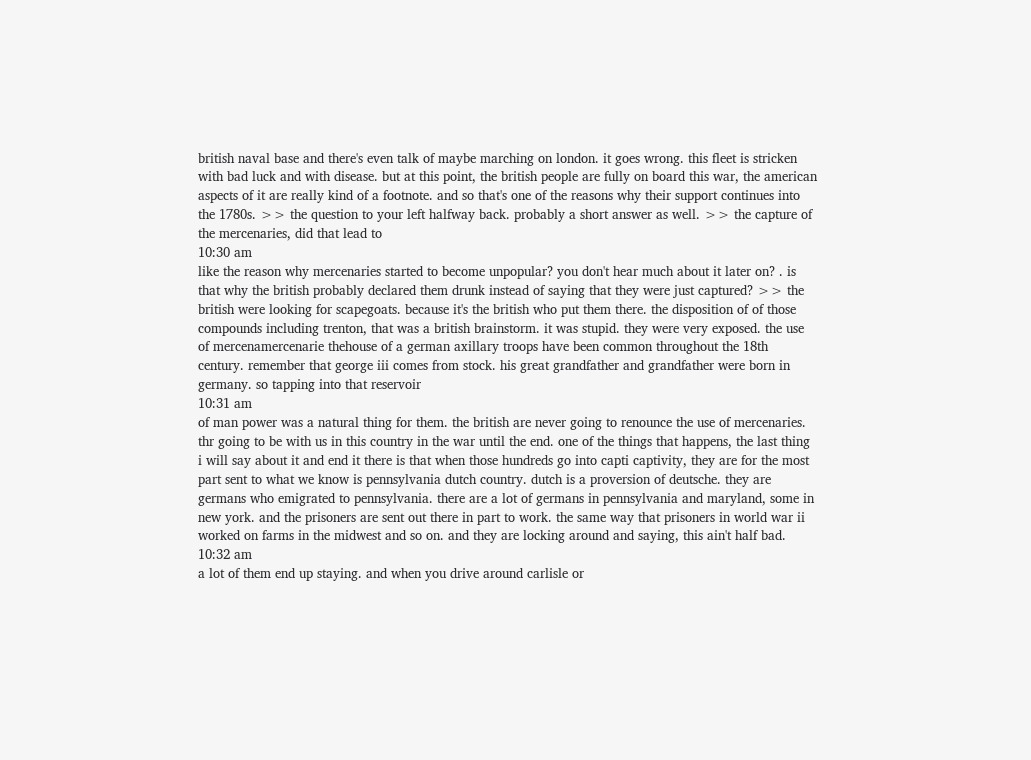british naval base and there's even talk of maybe marching on london. it goes wrong. this fleet is stricken with bad luck and with disease. but at this point, the british people are fully on board this war, the american aspects of it are really kind of a footnote. and so that's one of the reasons why their support continues into the 1780s. >> the question to your left halfway back. probably a short answer as well. >> the capture of the mercenaries, did that lead to
10:30 am
like the reason why mercenaries started to become unpopular? you don't hear much about it later on? . is that why the british probably declared them drunk instead of saying that they were just captured? >> the british were looking for scapegoats. because it's the british who put them there. the disposition of of those compounds including trenton, that was a british brainstorm. it was stupid. they were very exposed. the use of mercenamercenarie thehouse of a german axillary troops have been common throughout the 18th century. remember that george iii comes from stock. his great grandfather and grandfather were born in germany. so tapping into that reservoir
10:31 am
of man power was a natural thing for them. the british are never going to renounce the use of mercenaries. thr going to be with us in this country in the war until the end. one of the things that happens, the last thing i will say about it and end it there is that when those hundreds go into capti captivity, they are for the most part sent to what we know is pennsylvania dutch country. dutch is a proversion of deutsche. they are germans who emigrated to pennsylvania. there are a lot of germans in pennsylvania and maryland, some in new york. and the prisoners are sent out there in part to work. the same way that prisoners in world war ii worked on farms in the midwest and so on. and they are locking around and saying, this ain't half bad.
10:32 am
a lot of them end up staying. and when you drive around carlisle or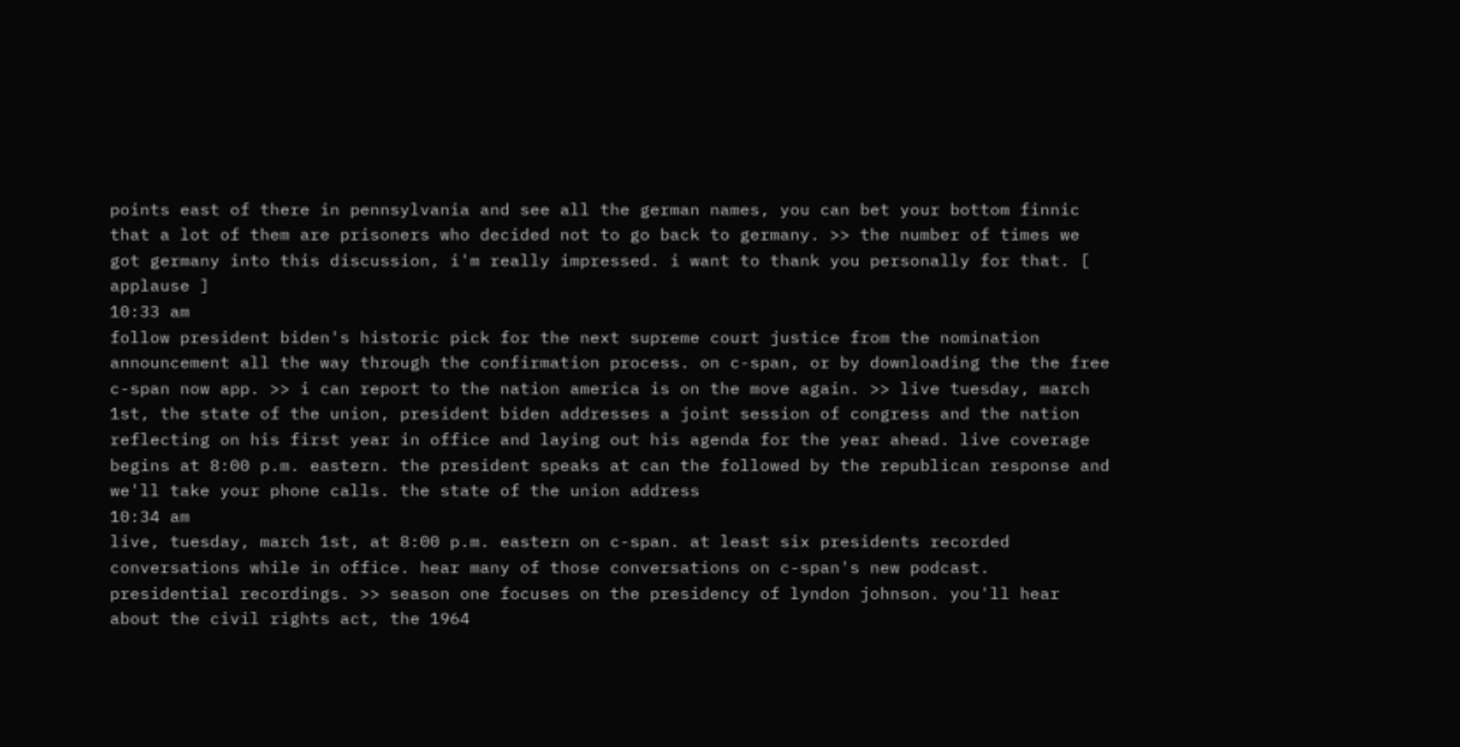points east of there in pennsylvania and see all the german names, you can bet your bottom finnic that a lot of them are prisoners who decided not to go back to germany. >> the number of times we got germany into this discussion, i'm really impressed. i want to thank you personally for that. [ applause ]
10:33 am
follow president biden's historic pick for the next supreme court justice from the nomination announcement all the way through the confirmation process. on c-span, or by downloading the the free c-span now app. >> i can report to the nation america is on the move again. >> live tuesday, march 1st, the state of the union, president biden addresses a joint session of congress and the nation reflecting on his first year in office and laying out his agenda for the year ahead. live coverage begins at 8:00 p.m. eastern. the president speaks at can the followed by the republican response and we'll take your phone calls. the state of the union address
10:34 am
live, tuesday, march 1st, at 8:00 p.m. eastern on c-span. at least six presidents recorded conversations while in office. hear many of those conversations on c-span's new podcast. presidential recordings. >> season one focuses on the presidency of lyndon johnson. you'll hear about the civil rights act, the 1964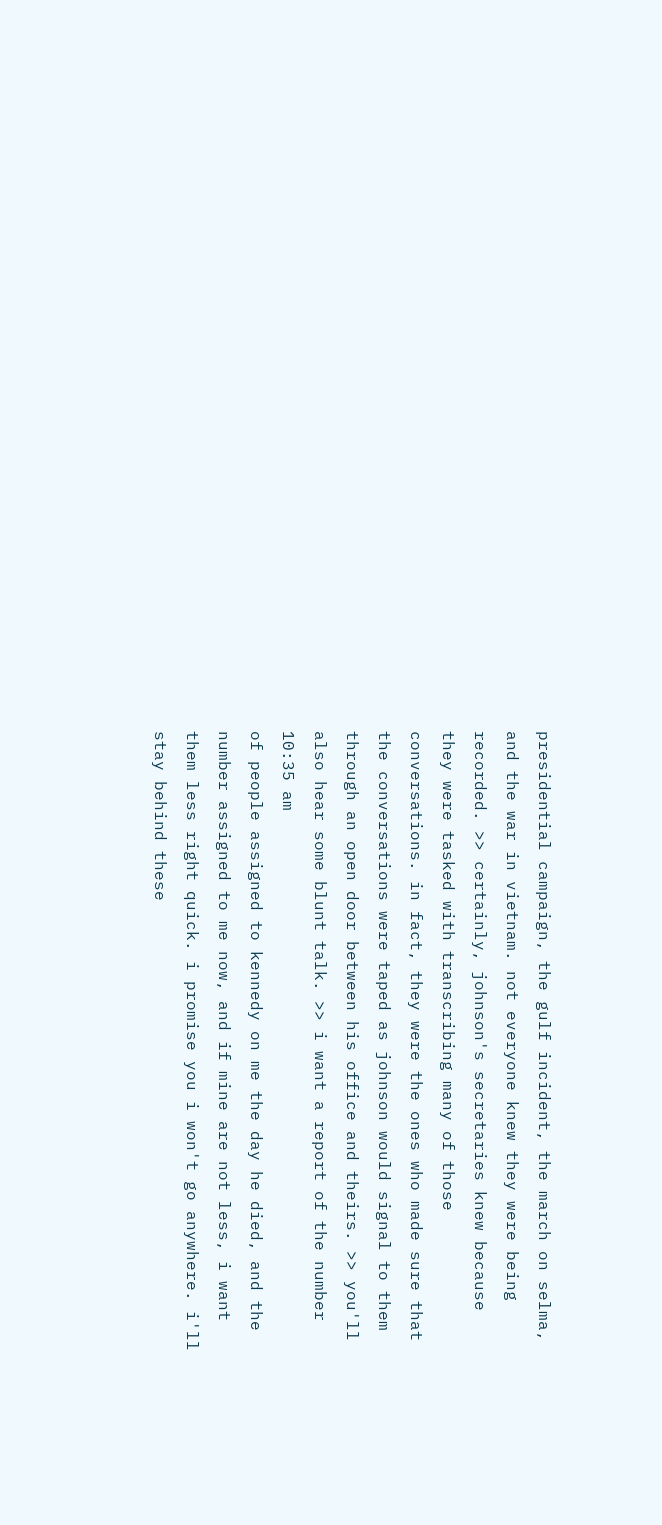presidential campaign, the gulf incident, the march on selma, and the war in vietnam. not everyone knew they were being recorded. >> certainly, johnson's secretaries knew because they were tasked with transcribing many of those conversations. in fact, they were the ones who made sure that the conversations were taped as johnson would signal to them through an open door between his office and theirs. >> you'll also hear some blunt talk. >> i want a report of the number
10:35 am
of people assigned to kennedy on me the day he died, and the number assigned to me now, and if mine are not less, i want them less right quick. i promise you i won't go anywhere. i'll stay behind these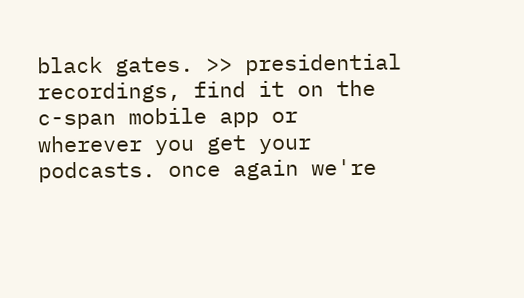black gates. >> presidential recordings, find it on the c-span mobile app or wherever you get your podcasts. once again we're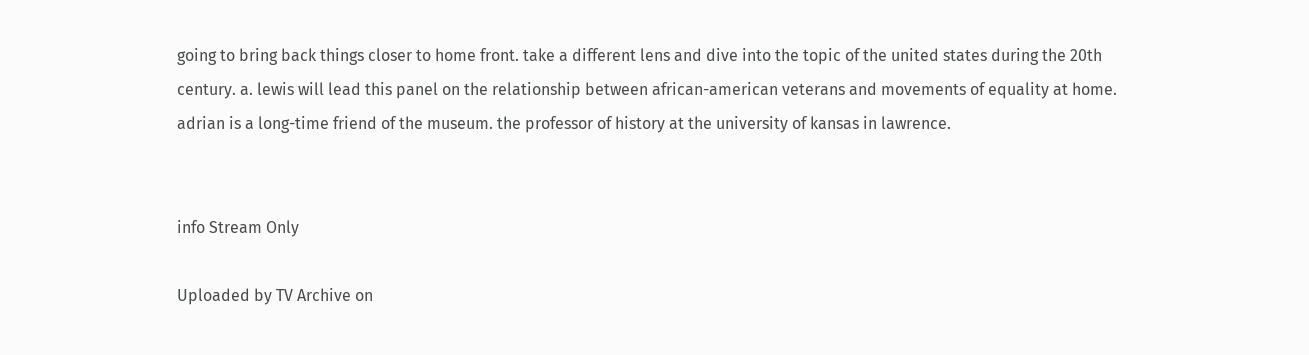going to bring back things closer to home front. take a different lens and dive into the topic of the united states during the 20th century. a. lewis will lead this panel on the relationship between african-american veterans and movements of equality at home. adrian is a long-time friend of the museum. the professor of history at the university of kansas in lawrence.


info Stream Only

Uploaded by TV Archive on